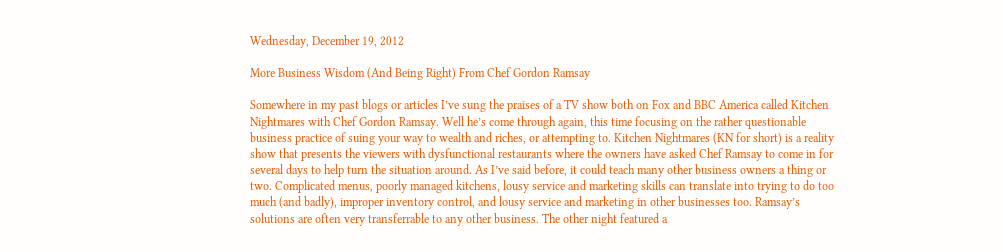Wednesday, December 19, 2012

More Business Wisdom (And Being Right) From Chef Gordon Ramsay

Somewhere in my past blogs or articles I’ve sung the praises of a TV show both on Fox and BBC America called Kitchen Nightmares with Chef Gordon Ramsay. Well he’s come through again, this time focusing on the rather questionable business practice of suing your way to wealth and riches, or attempting to. Kitchen Nightmares (KN for short) is a reality show that presents the viewers with dysfunctional restaurants where the owners have asked Chef Ramsay to come in for several days to help turn the situation around. As I’ve said before, it could teach many other business owners a thing or two. Complicated menus, poorly managed kitchens, lousy service and marketing skills can translate into trying to do too much (and badly), improper inventory control, and lousy service and marketing in other businesses too. Ramsay’s solutions are often very transferrable to any other business. The other night featured a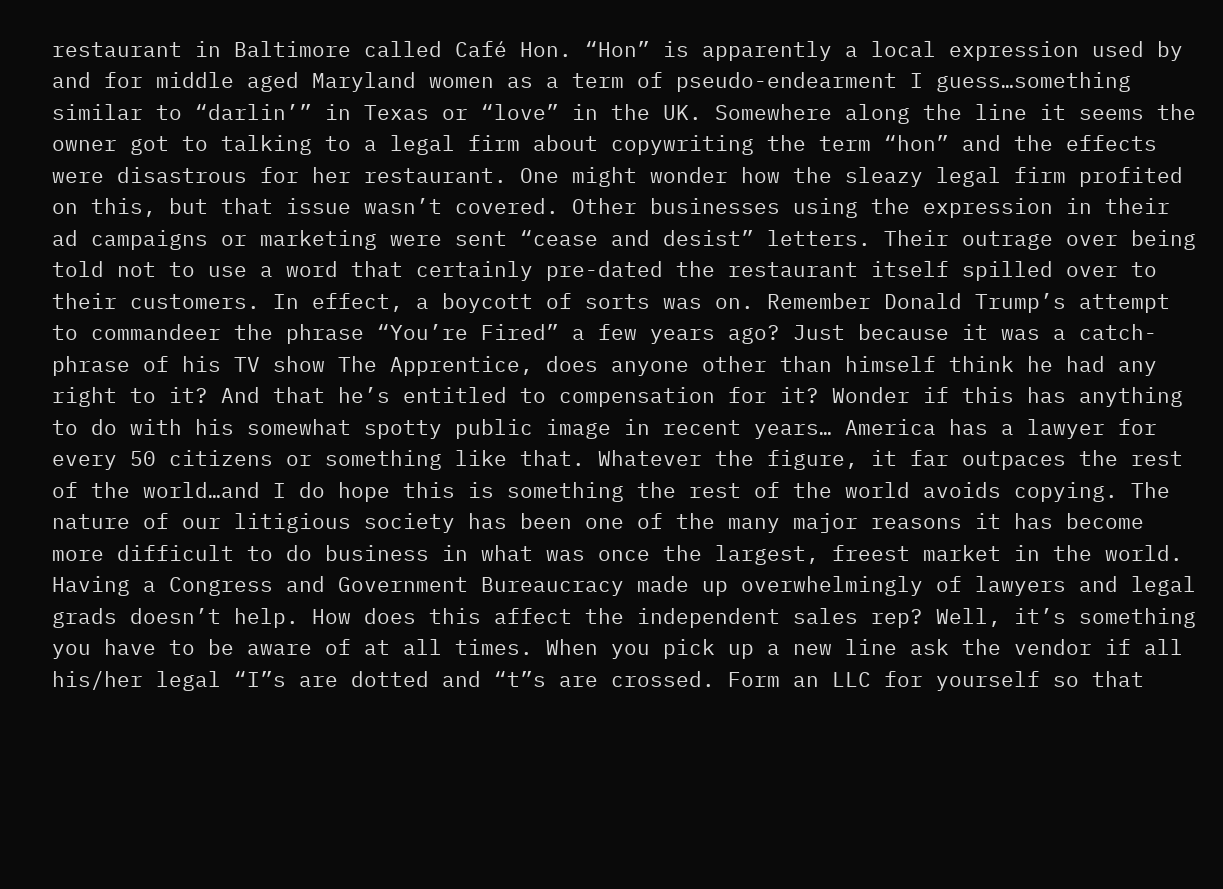restaurant in Baltimore called Café Hon. “Hon” is apparently a local expression used by and for middle aged Maryland women as a term of pseudo-endearment I guess…something similar to “darlin’” in Texas or “love” in the UK. Somewhere along the line it seems the owner got to talking to a legal firm about copywriting the term “hon” and the effects were disastrous for her restaurant. One might wonder how the sleazy legal firm profited on this, but that issue wasn’t covered. Other businesses using the expression in their ad campaigns or marketing were sent “cease and desist” letters. Their outrage over being told not to use a word that certainly pre-dated the restaurant itself spilled over to their customers. In effect, a boycott of sorts was on. Remember Donald Trump’s attempt to commandeer the phrase “You’re Fired” a few years ago? Just because it was a catch-phrase of his TV show The Apprentice, does anyone other than himself think he had any right to it? And that he’s entitled to compensation for it? Wonder if this has anything to do with his somewhat spotty public image in recent years… America has a lawyer for every 50 citizens or something like that. Whatever the figure, it far outpaces the rest of the world…and I do hope this is something the rest of the world avoids copying. The nature of our litigious society has been one of the many major reasons it has become more difficult to do business in what was once the largest, freest market in the world. Having a Congress and Government Bureaucracy made up overwhelmingly of lawyers and legal grads doesn’t help. How does this affect the independent sales rep? Well, it’s something you have to be aware of at all times. When you pick up a new line ask the vendor if all his/her legal “I”s are dotted and “t”s are crossed. Form an LLC for yourself so that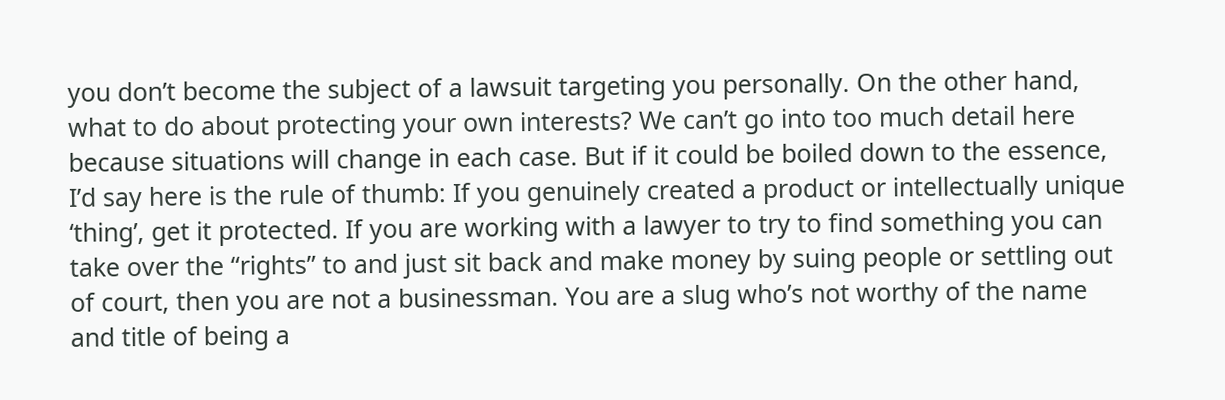you don’t become the subject of a lawsuit targeting you personally. On the other hand, what to do about protecting your own interests? We can’t go into too much detail here because situations will change in each case. But if it could be boiled down to the essence, I’d say here is the rule of thumb: If you genuinely created a product or intellectually unique ‘thing’, get it protected. If you are working with a lawyer to try to find something you can take over the “rights” to and just sit back and make money by suing people or settling out of court, then you are not a businessman. You are a slug who’s not worthy of the name and title of being a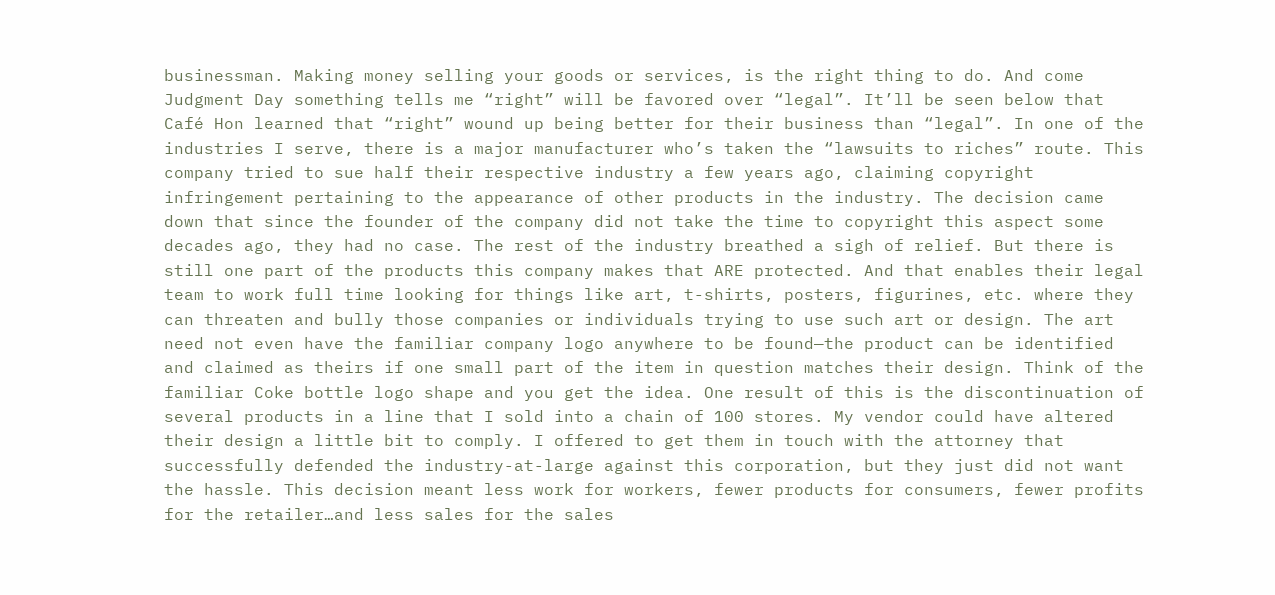businessman. Making money selling your goods or services, is the right thing to do. And come Judgment Day something tells me “right” will be favored over “legal”. It’ll be seen below that Café Hon learned that “right” wound up being better for their business than “legal”. In one of the industries I serve, there is a major manufacturer who’s taken the “lawsuits to riches” route. This company tried to sue half their respective industry a few years ago, claiming copyright infringement pertaining to the appearance of other products in the industry. The decision came down that since the founder of the company did not take the time to copyright this aspect some decades ago, they had no case. The rest of the industry breathed a sigh of relief. But there is still one part of the products this company makes that ARE protected. And that enables their legal team to work full time looking for things like art, t-shirts, posters, figurines, etc. where they can threaten and bully those companies or individuals trying to use such art or design. The art need not even have the familiar company logo anywhere to be found—the product can be identified and claimed as theirs if one small part of the item in question matches their design. Think of the familiar Coke bottle logo shape and you get the idea. One result of this is the discontinuation of several products in a line that I sold into a chain of 100 stores. My vendor could have altered their design a little bit to comply. I offered to get them in touch with the attorney that successfully defended the industry-at-large against this corporation, but they just did not want the hassle. This decision meant less work for workers, fewer products for consumers, fewer profits for the retailer…and less sales for the sales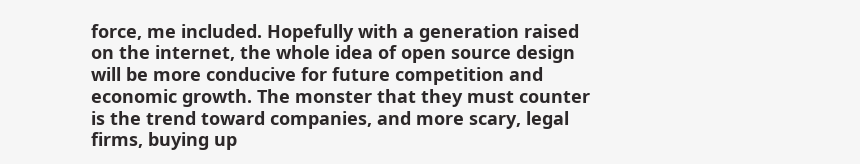force, me included. Hopefully with a generation raised on the internet, the whole idea of open source design will be more conducive for future competition and economic growth. The monster that they must counter is the trend toward companies, and more scary, legal firms, buying up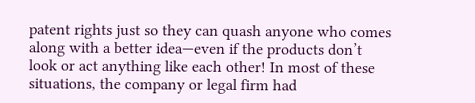patent rights just so they can quash anyone who comes along with a better idea—even if the products don’t look or act anything like each other! In most of these situations, the company or legal firm had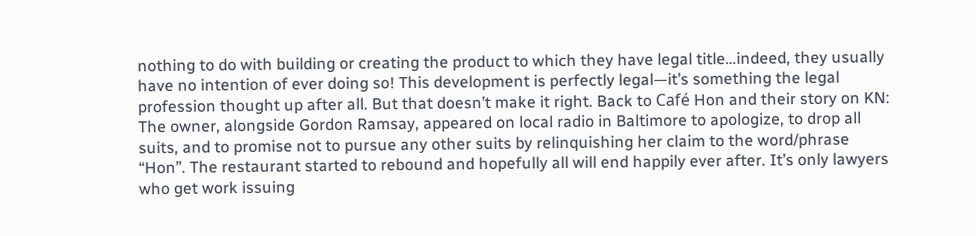nothing to do with building or creating the product to which they have legal title…indeed, they usually have no intention of ever doing so! This development is perfectly legal—it’s something the legal profession thought up after all. But that doesn’t make it right. Back to Café Hon and their story on KN: The owner, alongside Gordon Ramsay, appeared on local radio in Baltimore to apologize, to drop all suits, and to promise not to pursue any other suits by relinquishing her claim to the word/phrase “Hon”. The restaurant started to rebound and hopefully all will end happily ever after. It’s only lawyers who get work issuing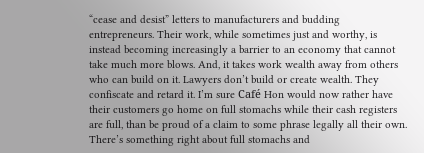“cease and desist” letters to manufacturers and budding entrepreneurs. Their work, while sometimes just and worthy, is instead becoming increasingly a barrier to an economy that cannot take much more blows. And, it takes work wealth away from others who can build on it. Lawyers don’t build or create wealth. They confiscate and retard it. I’m sure Café Hon would now rather have their customers go home on full stomachs while their cash registers are full, than be proud of a claim to some phrase legally all their own. There’s something right about full stomachs and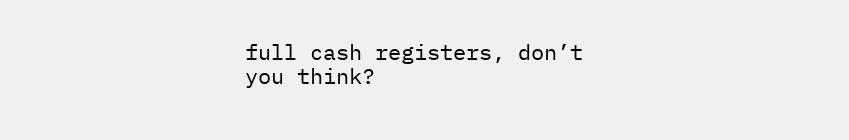full cash registers, don’t you think?